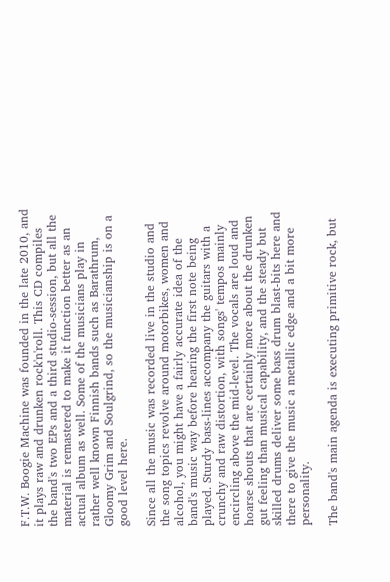F.T.W. Boogie Machine was founded in the late 2010, and it plays raw and drunken rock'n'roll. This CD compiles the band's two EPs and a third studio-session, but all the material is remastered to make it function better as an actual album as well. Some of the musicians play in rather well known Finnish bands such as Barathrum, Gloomy Grim and Soulgrind, so the musicianship is on a good level here.

Since all the music was recorded live in the studio and the song topics revolve around motorbikes, women and alcohol, you might have a fairly accurate idea of the band's music way before hearing the first note being played. Sturdy bass-lines accompany the guitars with a crunchy and raw distortion, with songs' tempos mainly encircling above the mid-level. The vocals are loud and hoarse shouts that are certainly more about the drunken gut feeling than musical capability, and the steady but skilled drums deliver some bass drum blast-bits here and there to give the music a metallic edge and a bit more personality.

The band's main agenda is executing primitive rock, but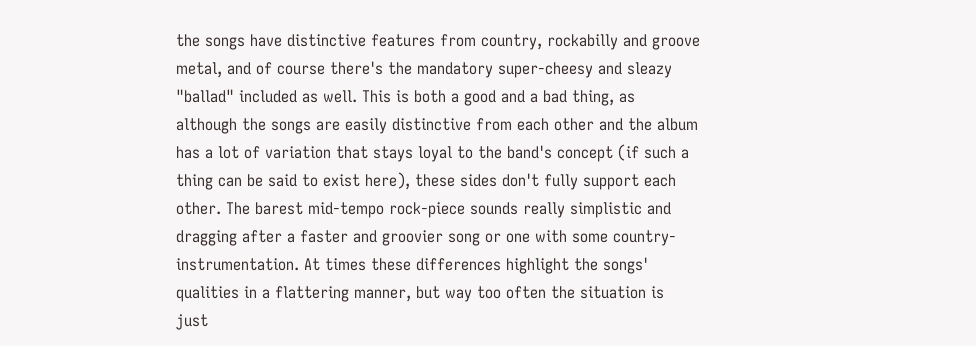the songs have distinctive features from country, rockabilly and groove metal, and of course there's the mandatory super-cheesy and sleazy "ballad" included as well. This is both a good and a bad thing, as although the songs are easily distinctive from each other and the album has a lot of variation that stays loyal to the band's concept (if such a thing can be said to exist here), these sides don't fully support each other. The barest mid-tempo rock-piece sounds really simplistic and dragging after a faster and groovier song or one with some country-instrumentation. At times these differences highlight the songs' qualities in a flattering manner, but way too often the situation is just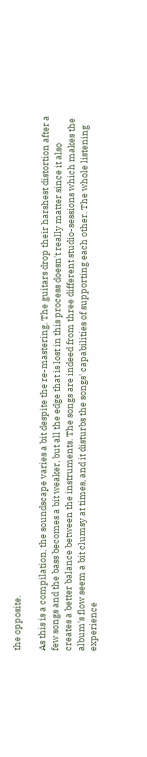the opposite.

As this is a compilation, the soundscape varies a bit despite the re-mastering. The guitars drop their harshest distortion after a few songs and the bass becomes a bit weaker, but all the edge that is lost in this process doesn't really matter since it also creates a better balance between the instruments. The songs are indeed from three different studio-sessions which makes the album's flow seem a bit clumsy at times, and it disturbs the songs' capabilities of supporting each other. The whole listening experience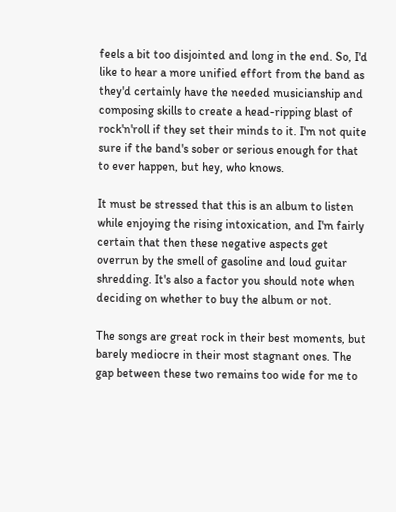feels a bit too disjointed and long in the end. So, I'd like to hear a more unified effort from the band as they'd certainly have the needed musicianship and composing skills to create a head-ripping blast of rock'n'roll if they set their minds to it. I'm not quite sure if the band's sober or serious enough for that to ever happen, but hey, who knows.

It must be stressed that this is an album to listen while enjoying the rising intoxication, and I'm fairly certain that then these negative aspects get overrun by the smell of gasoline and loud guitar shredding. It's also a factor you should note when deciding on whether to buy the album or not.

The songs are great rock in their best moments, but barely mediocre in their most stagnant ones. The gap between these two remains too wide for me to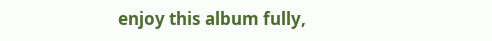enjoy this album fully,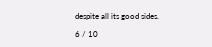despite all its good sides.

6 / 10